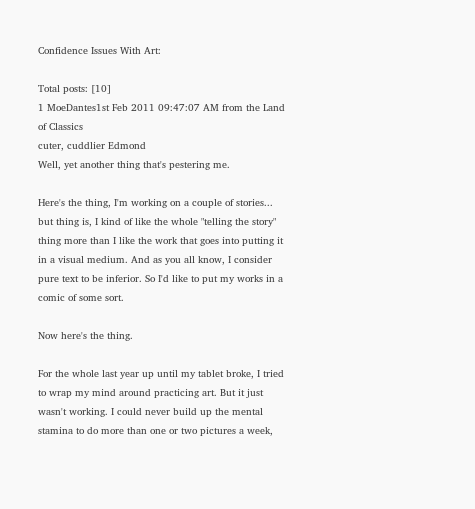Confidence Issues With Art:

Total posts: [10]
1 MoeDantes1st Feb 2011 09:47:07 AM from the Land of Classics
cuter, cuddlier Edmond
Well, yet another thing that's pestering me.

Here's the thing, I'm working on a couple of stories... but thing is, I kind of like the whole "telling the story" thing more than I like the work that goes into putting it in a visual medium. And as you all know, I consider pure text to be inferior. So I'd like to put my works in a comic of some sort.

Now here's the thing.

For the whole last year up until my tablet broke, I tried to wrap my mind around practicing art. But it just wasn't working. I could never build up the mental stamina to do more than one or two pictures a week,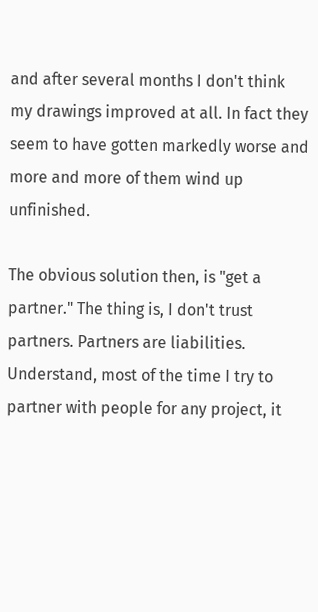and after several months I don't think my drawings improved at all. In fact they seem to have gotten markedly worse and more and more of them wind up unfinished.

The obvious solution then, is "get a partner." The thing is, I don't trust partners. Partners are liabilities. Understand, most of the time I try to partner with people for any project, it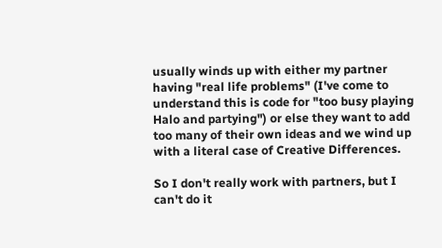usually winds up with either my partner having "real life problems" (I've come to understand this is code for "too busy playing Halo and partying") or else they want to add too many of their own ideas and we wind up with a literal case of Creative Differences.

So I don't really work with partners, but I can't do it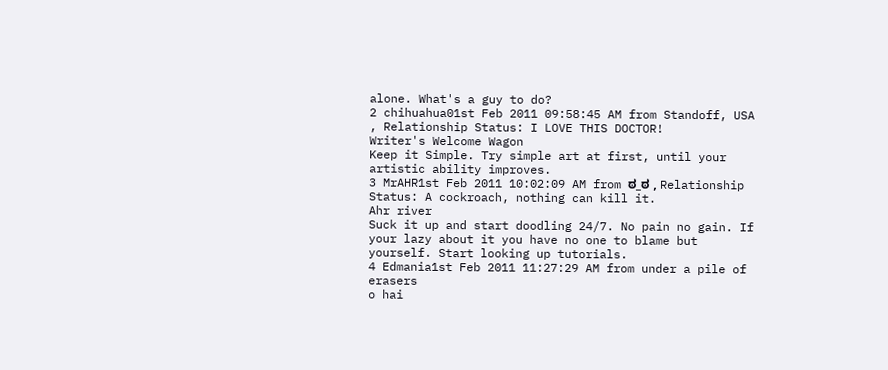alone. What's a guy to do?
2 chihuahua01st Feb 2011 09:58:45 AM from Standoff, USA , Relationship Status: I LOVE THIS DOCTOR!
Writer's Welcome Wagon
Keep it Simple. Try simple art at first, until your artistic ability improves.
3 MrAHR1st Feb 2011 10:02:09 AM from ಠ_ಠ , Relationship Status: A cockroach, nothing can kill it.
Ahr river
Suck it up and start doodling 24/7. No pain no gain. If your lazy about it you have no one to blame but yourself. Start looking up tutorials.
4 Edmania1st Feb 2011 11:27:29 AM from under a pile of erasers
o hai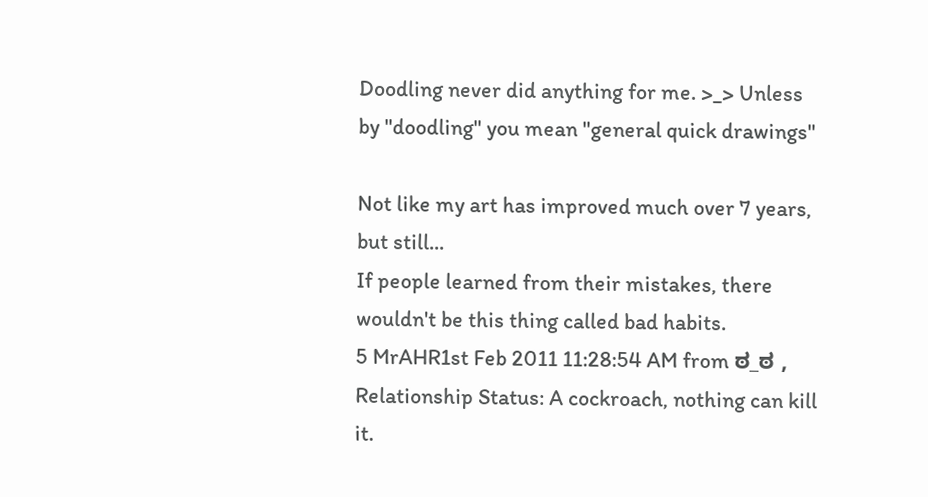Doodling never did anything for me. >_> Unless by "doodling" you mean "general quick drawings"

Not like my art has improved much over 7 years, but still...
If people learned from their mistakes, there wouldn't be this thing called bad habits.
5 MrAHR1st Feb 2011 11:28:54 AM from ಠ_ಠ , Relationship Status: A cockroach, nothing can kill it.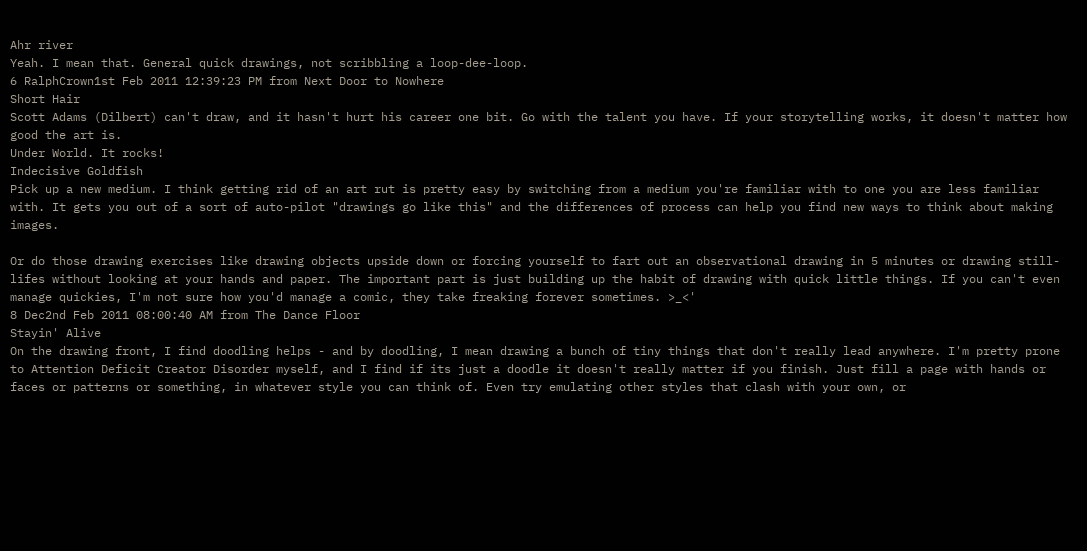Ahr river
Yeah. I mean that. General quick drawings, not scribbling a loop-dee-loop.
6 RalphCrown1st Feb 2011 12:39:23 PM from Next Door to Nowhere
Short Hair
Scott Adams (Dilbert) can't draw, and it hasn't hurt his career one bit. Go with the talent you have. If your storytelling works, it doesn't matter how good the art is.
Under World. It rocks!
Indecisive Goldfish
Pick up a new medium. I think getting rid of an art rut is pretty easy by switching from a medium you're familiar with to one you are less familiar with. It gets you out of a sort of auto-pilot "drawings go like this" and the differences of process can help you find new ways to think about making images.

Or do those drawing exercises like drawing objects upside down or forcing yourself to fart out an observational drawing in 5 minutes or drawing still-lifes without looking at your hands and paper. The important part is just building up the habit of drawing with quick little things. If you can't even manage quickies, I'm not sure how you'd manage a comic, they take freaking forever sometimes. >_<'
8 Dec2nd Feb 2011 08:00:40 AM from The Dance Floor
Stayin' Alive
On the drawing front, I find doodling helps - and by doodling, I mean drawing a bunch of tiny things that don't really lead anywhere. I'm pretty prone to Attention Deficit Creator Disorder myself, and I find if its just a doodle it doesn't really matter if you finish. Just fill a page with hands or faces or patterns or something, in whatever style you can think of. Even try emulating other styles that clash with your own, or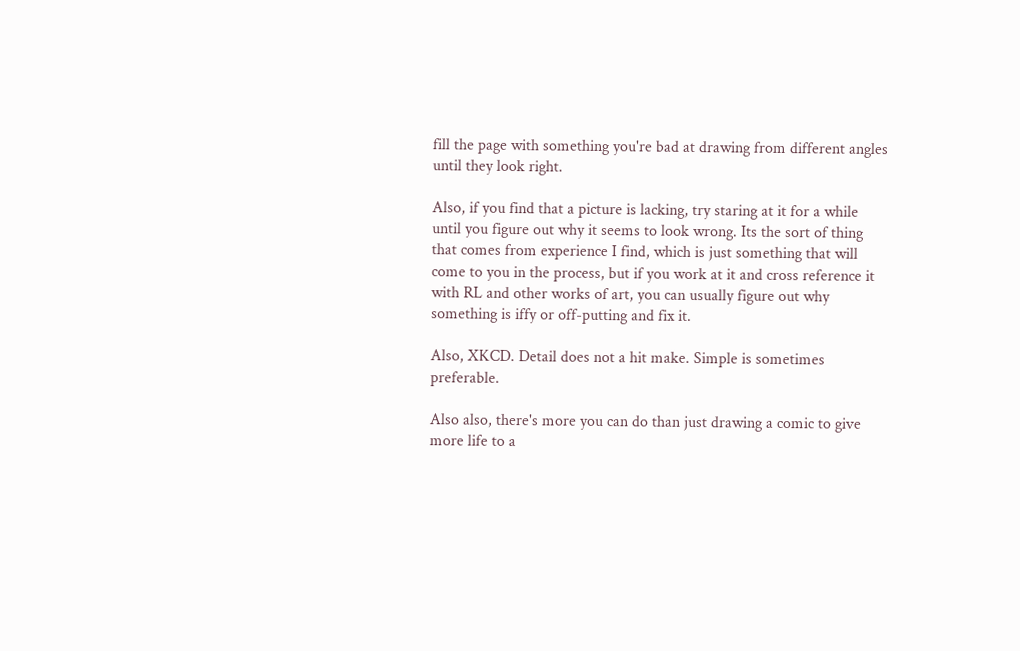fill the page with something you're bad at drawing from different angles until they look right.

Also, if you find that a picture is lacking, try staring at it for a while until you figure out why it seems to look wrong. Its the sort of thing that comes from experience I find, which is just something that will come to you in the process, but if you work at it and cross reference it with RL and other works of art, you can usually figure out why something is iffy or off-putting and fix it.

Also, XKCD. Detail does not a hit make. Simple is sometimes preferable.

Also also, there's more you can do than just drawing a comic to give more life to a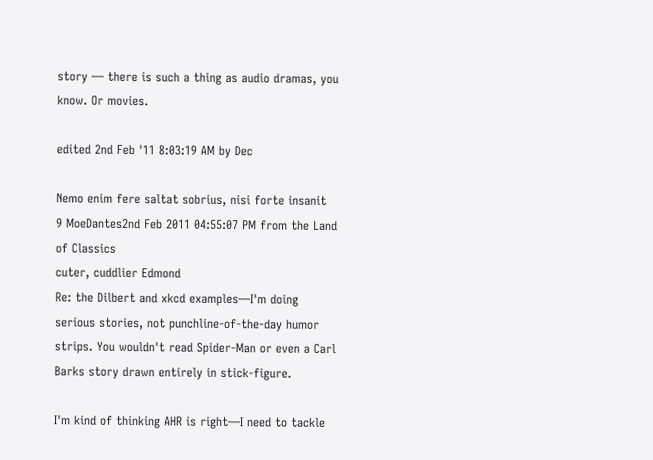story — there is such a thing as audio dramas, you know. Or movies.

edited 2nd Feb '11 8:03:19 AM by Dec

Nemo enim fere saltat sobrius, nisi forte insanit
9 MoeDantes2nd Feb 2011 04:55:07 PM from the Land of Classics
cuter, cuddlier Edmond
Re: the Dilbert and xkcd examples—I'm doing serious stories, not punchline-of-the-day humor strips. You wouldn't read Spider-Man or even a Carl Barks story drawn entirely in stick-figure.

I'm kind of thinking AHR is right—I need to tackle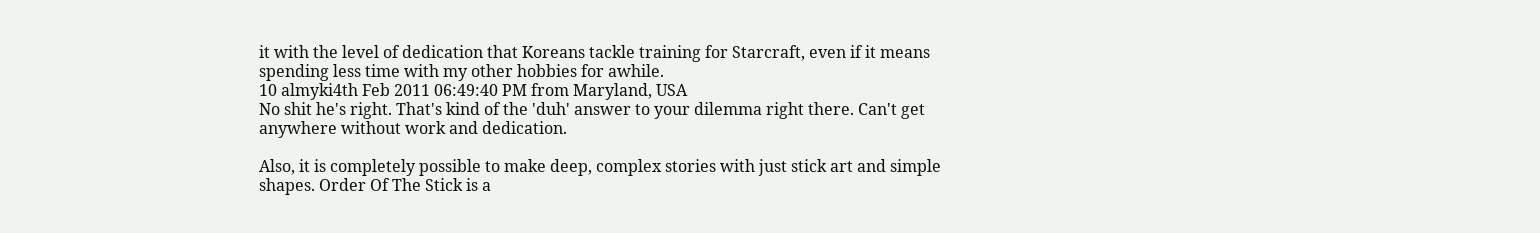it with the level of dedication that Koreans tackle training for Starcraft, even if it means spending less time with my other hobbies for awhile.
10 almyki4th Feb 2011 06:49:40 PM from Maryland, USA
No shit he's right. That's kind of the 'duh' answer to your dilemma right there. Can't get anywhere without work and dedication.

Also, it is completely possible to make deep, complex stories with just stick art and simple shapes. Order Of The Stick is a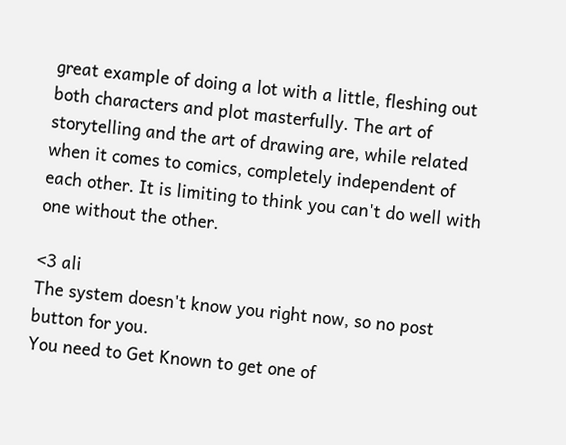great example of doing a lot with a little, fleshing out both characters and plot masterfully. The art of storytelling and the art of drawing are, while related when it comes to comics, completely independent of each other. It is limiting to think you can't do well with one without the other.

<3 ali
The system doesn't know you right now, so no post button for you.
You need to Get Known to get one of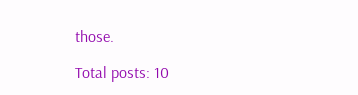those.

Total posts: 10